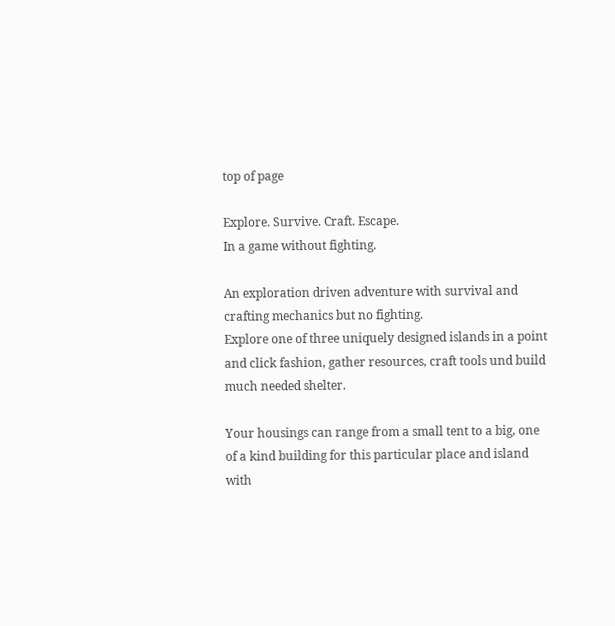top of page

Explore. Survive. Craft. Escape.
In a game without fighting.

An exploration driven adventure with survival and crafting mechanics but no fighting.
Explore one of three uniquely designed islands in a point and click fashion, gather resources, craft tools und build much needed shelter.

Your housings can range from a small tent to a big, one of a kind building for this particular place and island with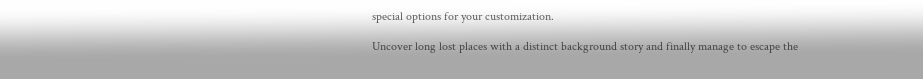special options for your customization.

Uncover long lost places with a distinct background story and finally manage to escape the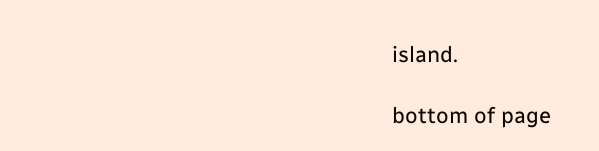island.

bottom of page